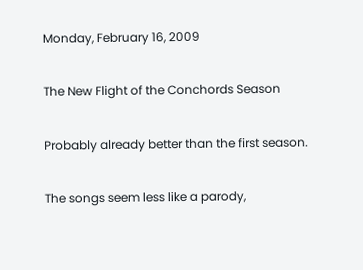Monday, February 16, 2009

The New Flight of the Conchords Season

Probably already better than the first season.

The songs seem less like a parody,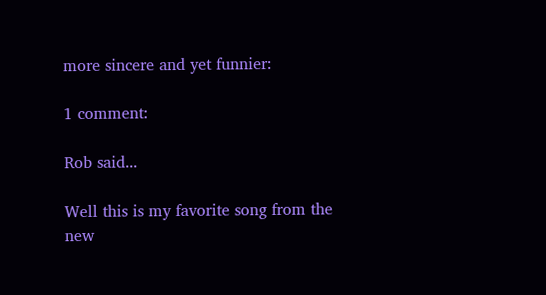more sincere and yet funnier:

1 comment:

Rob said...

Well this is my favorite song from the new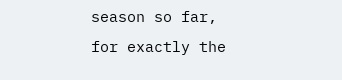season so far, for exactly the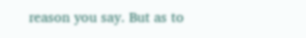reason you say. But as to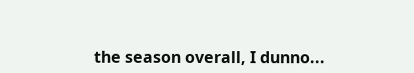the season overall, I dunno...